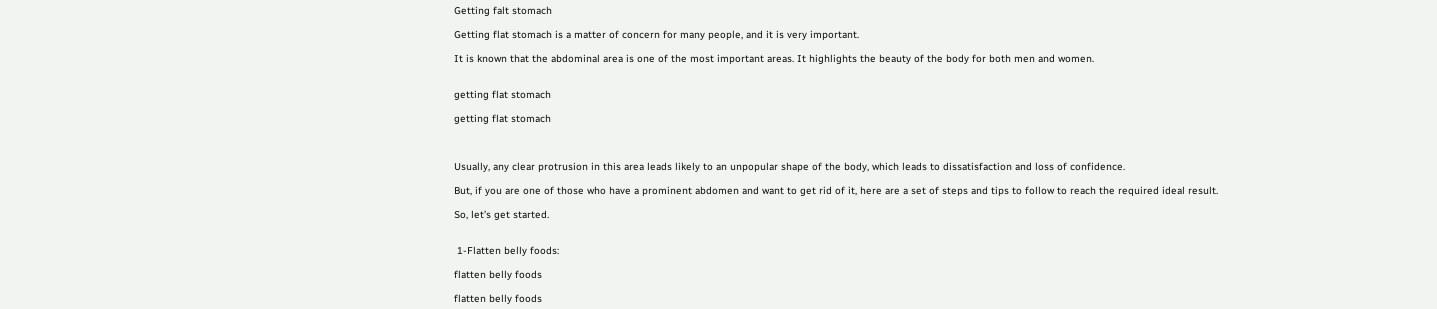Getting falt stomach

Getting flat stomach is a matter of concern for many people, and it is very important.

It is known that the abdominal area is one of the most important areas. It highlights the beauty of the body for both men and women.


getting flat stomach

getting flat stomach



Usually, any clear protrusion in this area leads likely to an unpopular shape of the body, which leads to dissatisfaction and loss of confidence.

But, if you are one of those who have a prominent abdomen and want to get rid of it, here are a set of steps and tips to follow to reach the required ideal result.

So, let’s get started.


 1-Flatten belly foods:

flatten belly foods

flatten belly foods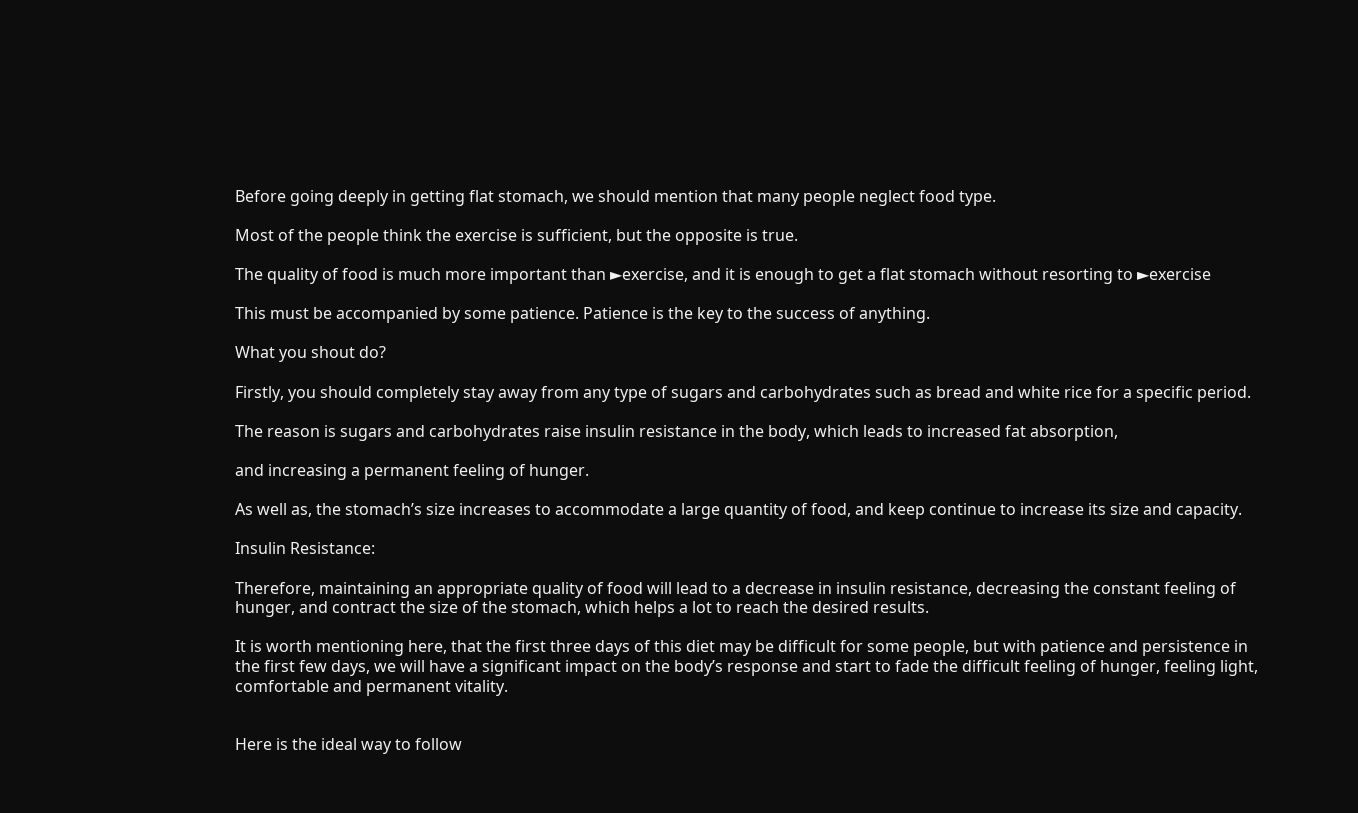Before going deeply in getting flat stomach, we should mention that many people neglect food type.

Most of the people think the exercise is sufficient, but the opposite is true.

The quality of food is much more important than ►exercise, and it is enough to get a flat stomach without resorting to ►exercise

This must be accompanied by some patience. Patience is the key to the success of anything.

What you shout do?

Firstly, you should completely stay away from any type of sugars and carbohydrates such as bread and white rice for a specific period.

The reason is sugars and carbohydrates raise insulin resistance in the body, which leads to increased fat absorption,

and increasing a permanent feeling of hunger.

As well as, the stomach’s size increases to accommodate a large quantity of food, and keep continue to increase its size and capacity.

Insulin Resistance:

Therefore, maintaining an appropriate quality of food will lead to a decrease in insulin resistance, decreasing the constant feeling of hunger, and contract the size of the stomach, which helps a lot to reach the desired results.

It is worth mentioning here, that the first three days of this diet may be difficult for some people, but with patience and persistence in the first few days, we will have a significant impact on the body’s response and start to fade the difficult feeling of hunger, feeling light, comfortable and permanent vitality.


Here is the ideal way to follow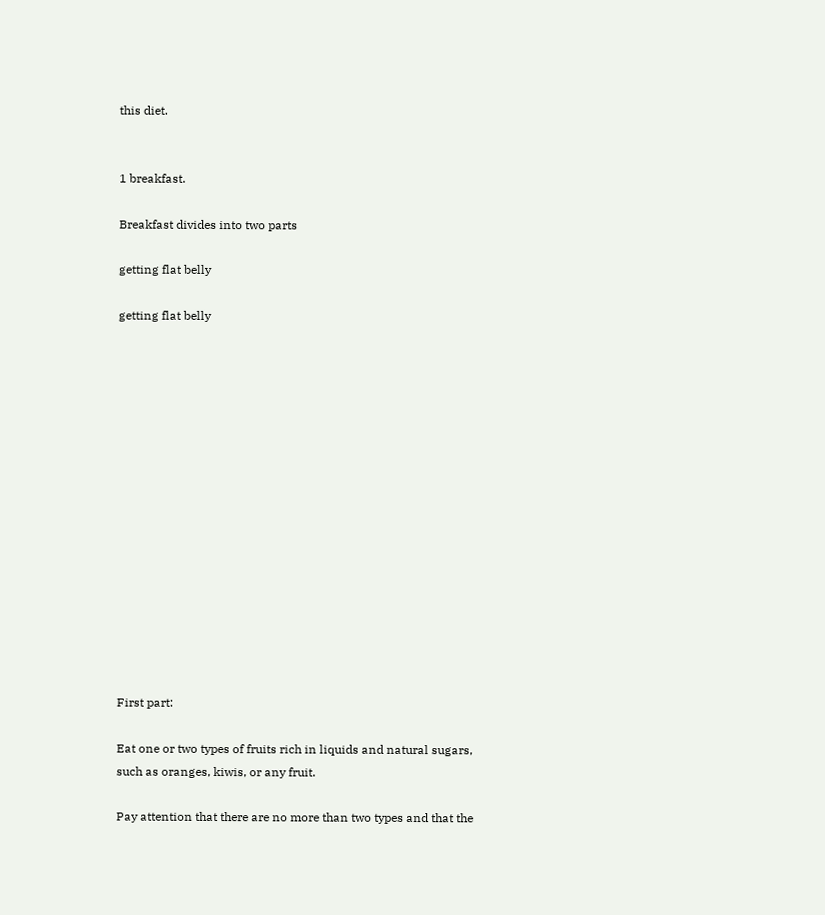this diet.


1 breakfast.

Breakfast divides into two parts

getting flat belly

getting flat belly
















First part:

Eat one or two types of fruits rich in liquids and natural sugars, such as oranges, kiwis, or any fruit.

Pay attention that there are no more than two types and that the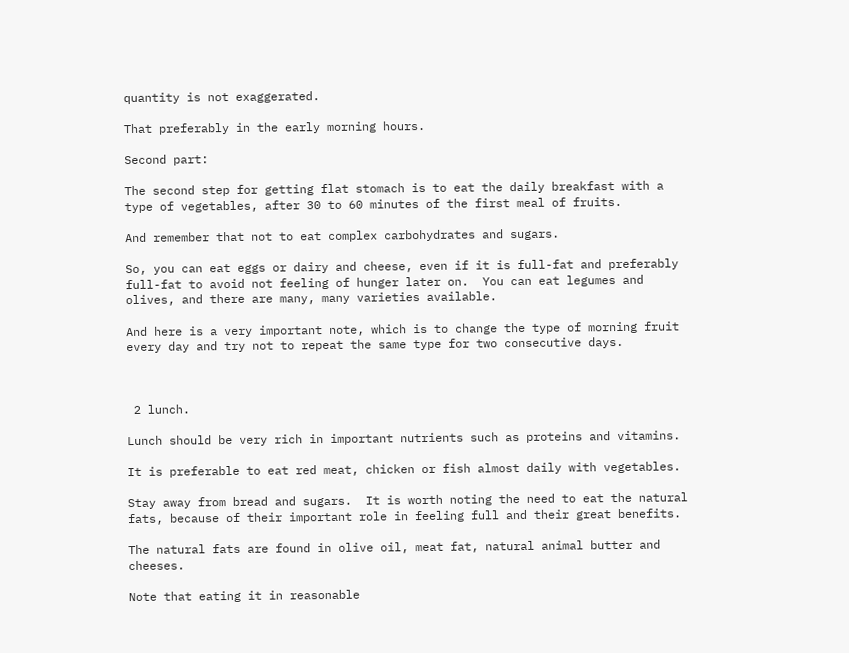quantity is not exaggerated.

That preferably in the early morning hours.

Second part:

The second step for getting flat stomach is to eat the daily breakfast with a type of vegetables, after 30 to 60 minutes of the first meal of fruits.

And remember that not to eat complex carbohydrates and sugars.

So, you can eat eggs or dairy and cheese, even if it is full-fat and preferably full-fat to avoid not feeling of hunger later on.  You can eat legumes and olives, and there are many, many varieties available.

And here is a very important note, which is to change the type of morning fruit every day and try not to repeat the same type for two consecutive days.



 2 lunch.

Lunch should be very rich in important nutrients such as proteins and vitamins.

It is preferable to eat red meat, chicken or fish almost daily with vegetables.

Stay away from bread and sugars.  It is worth noting the need to eat the natural fats, because of their important role in feeling full and their great benefits.

The natural fats are found in olive oil, meat fat, natural animal butter and cheeses.

Note that eating it in reasonable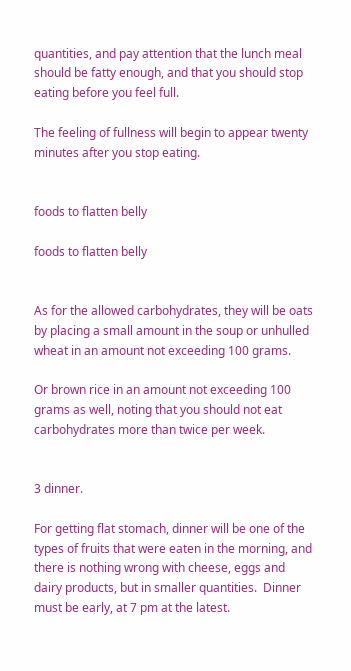quantities, and pay attention that the lunch meal should be fatty enough, and that you should stop eating before you feel full.

The feeling of fullness will begin to appear twenty minutes after you stop eating.


foods to flatten belly

foods to flatten belly


As for the allowed carbohydrates, they will be oats by placing a small amount in the soup or unhulled wheat in an amount not exceeding 100 grams.

Or brown rice in an amount not exceeding 100 grams as well, noting that you should not eat carbohydrates more than twice per week.


3 dinner.

For getting flat stomach, dinner will be one of the types of fruits that were eaten in the morning, and there is nothing wrong with cheese, eggs and dairy products, but in smaller quantities.  Dinner must be early, at 7 pm at the latest.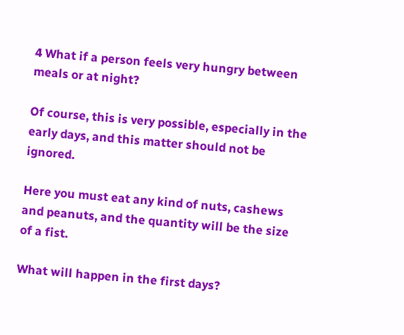4 What if a person feels very hungry between meals or at night?

Of course, this is very possible, especially in the early days, and this matter should not be ignored.

Here you must eat any kind of nuts, cashews and peanuts, and the quantity will be the size of a fist.

What will happen in the first days?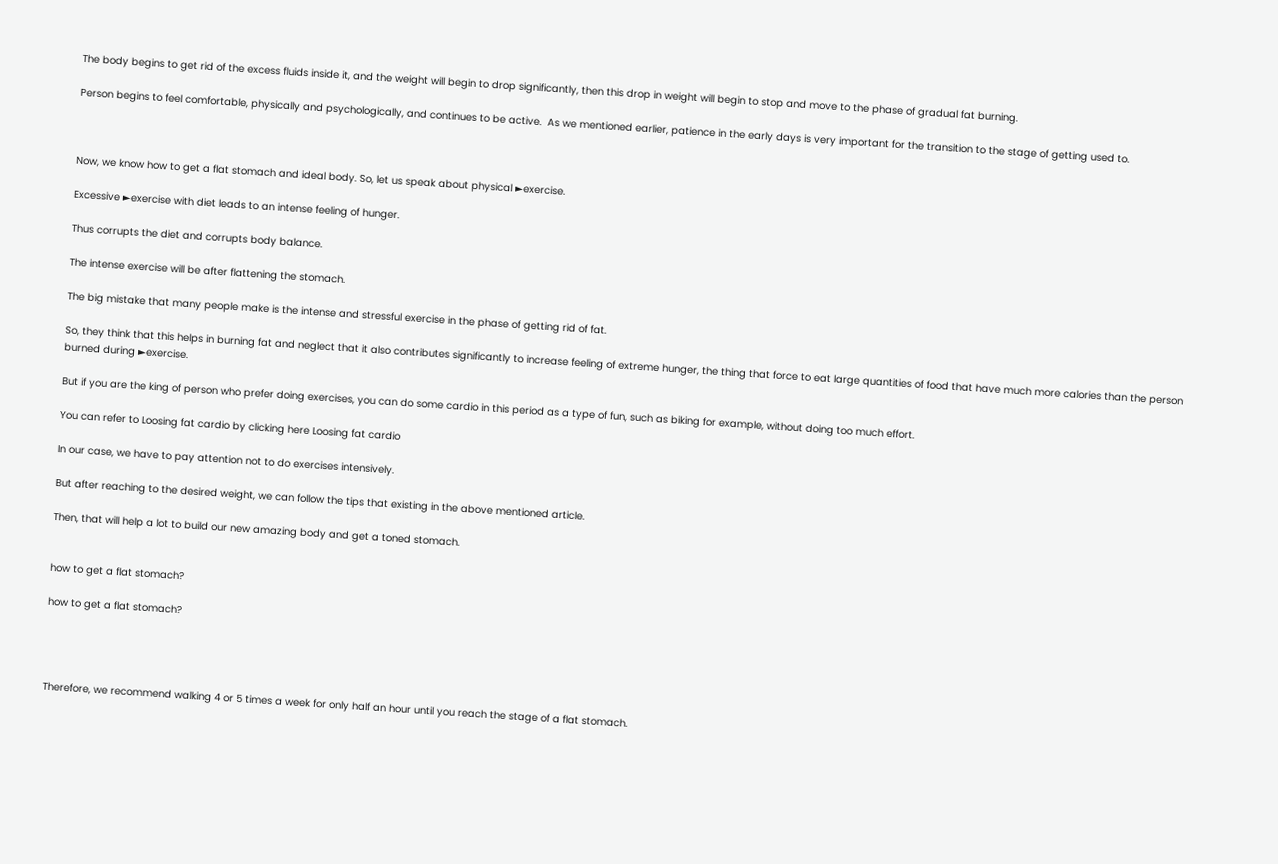The body begins to get rid of the excess fluids inside it, and the weight will begin to drop significantly, then this drop in weight will begin to stop and move to the phase of gradual fat burning.

Person begins to feel comfortable, physically and psychologically, and continues to be active.  As we mentioned earlier, patience in the early days is very important for the transition to the stage of getting used to.



Now, we know how to get a flat stomach and ideal body. So, let us speak about physical ►exercise.

Excessive ►exercise with diet leads to an intense feeling of hunger.

Thus corrupts the diet and corrupts body balance.

The intense exercise will be after flattening the stomach.

The big mistake that many people make is the intense and stressful exercise in the phase of getting rid of fat.

So, they think that this helps in burning fat and neglect that it also contributes significantly to increase feeling of extreme hunger, the thing that force to eat large quantities of food that have much more calories than the person burned during ►exercise.

But if you are the king of person who prefer doing exercises, you can do some cardio in this period as a type of fun, such as biking for example, without doing too much effort.

You can refer to Loosing fat cardio by clicking here Loosing fat cardio

In our case, we have to pay attention not to do exercises intensively.

But after reaching to the desired weight, we can follow the tips that existing in the above mentioned article.

Then, that will help a lot to build our new amazing body and get a toned stomach.


how to get a flat stomach?

how to get a flat stomach?




Therefore, we recommend walking 4 or 5 times a week for only half an hour until you reach the stage of a flat stomach.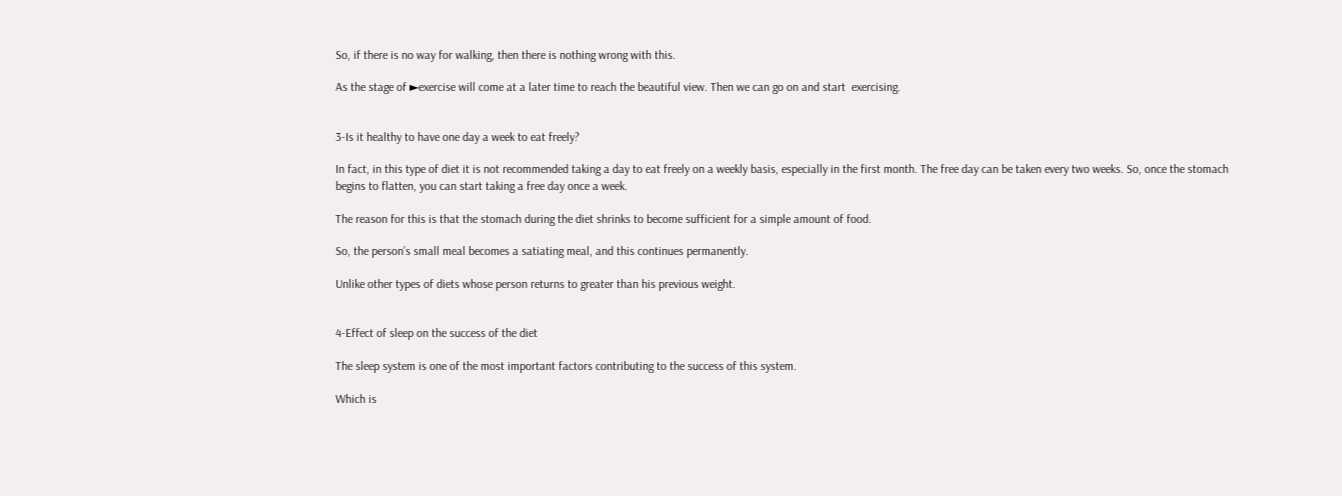So, if there is no way for walking, then there is nothing wrong with this.

As the stage of ►exercise will come at a later time to reach the beautiful view. Then we can go on and start  exercising.


3-Is it healthy to have one day a week to eat freely?

In fact, in this type of diet it is not recommended taking a day to eat freely on a weekly basis, especially in the first month. The free day can be taken every two weeks. So, once the stomach begins to flatten, you can start taking a free day once a week.

The reason for this is that the stomach during the diet shrinks to become sufficient for a simple amount of food.

So, the person’s small meal becomes a satiating meal, and this continues permanently.

Unlike other types of diets whose person returns to greater than his previous weight.


4-Effect of sleep on the success of the diet

The sleep system is one of the most important factors contributing to the success of this system.

Which is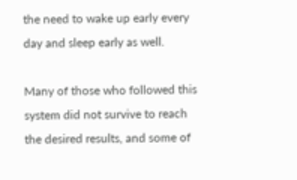the need to wake up early every day and sleep early as well.

Many of those who followed this system did not survive to reach the desired results, and some of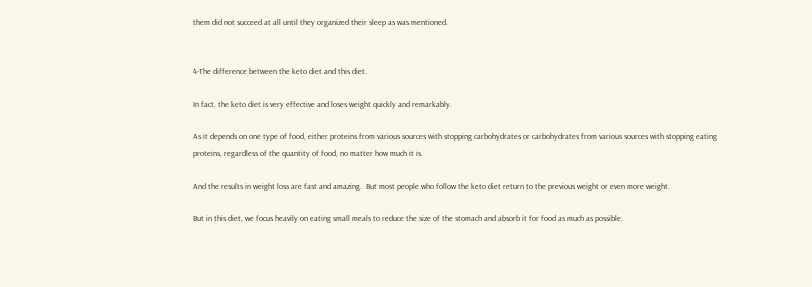them did not succeed at all until they organized their sleep as was mentioned.


4-The difference between the keto diet and this diet.

In fact, the keto diet is very effective and loses weight quickly and remarkably.

As it depends on one type of food, either proteins from various sources with stopping carbohydrates or carbohydrates from various sources with stopping eating proteins, regardless of the quantity of food, no matter how much it is.

And the results in weight loss are fast and amazing.  But most people who follow the keto diet return to the previous weight or even more weight.

But in this diet, we focus heavily on eating small meals to reduce the size of the stomach and absorb it for food as much as possible.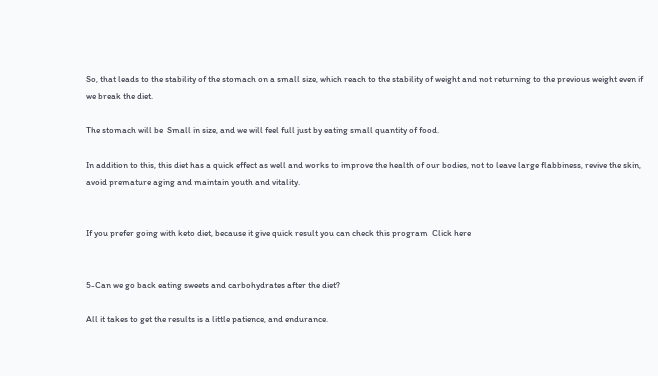So, that leads to the stability of the stomach on a small size, which reach to the stability of weight and not returning to the previous weight even if we break the diet.

The stomach will be  Small in size, and we will feel full just by eating small quantity of food.

In addition to this, this diet has a quick effect as well and works to improve the health of our bodies, not to leave large flabbiness, revive the skin, avoid premature aging and maintain youth and vitality.


If you prefer going with keto diet, because it give quick result you can check this program  Click here


5-Can we go back eating sweets and carbohydrates after the diet?

All it takes to get the results is a little patience, and endurance.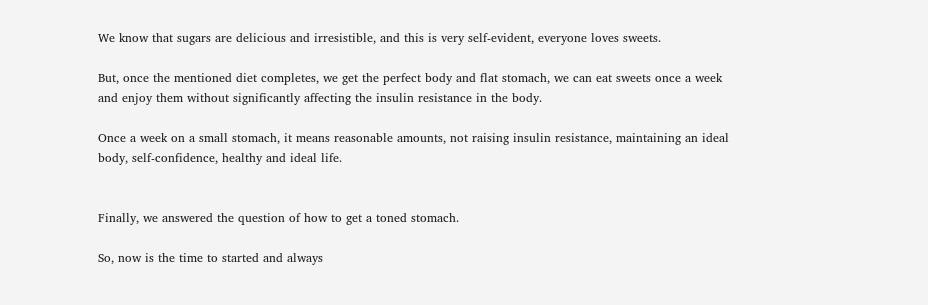We know that sugars are delicious and irresistible, and this is very self-evident, everyone loves sweets.

But, once the mentioned diet completes, we get the perfect body and flat stomach, we can eat sweets once a week and enjoy them without significantly affecting the insulin resistance in the body.

Once a week on a small stomach, it means reasonable amounts, not raising insulin resistance, maintaining an ideal body, self-confidence, healthy and ideal life.


Finally, we answered the question of how to get a toned stomach.

So, now is the time to started and always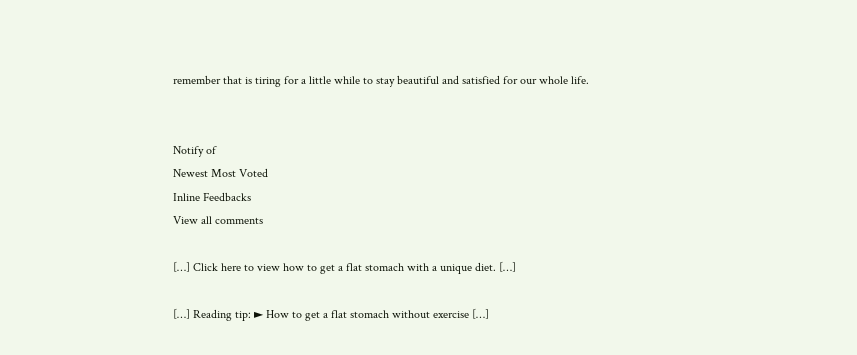remember that is tiring for a little while to stay beautiful and satisfied for our whole life.


Notify of
Newest Most Voted
Inline Feedbacks
View all comments

[…] Click here to view how to get a flat stomach with a unique diet. […]

[…] Reading tip: ► How to get a flat stomach without exercise […]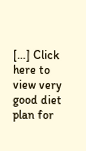[…] Click here to view very good diet plan for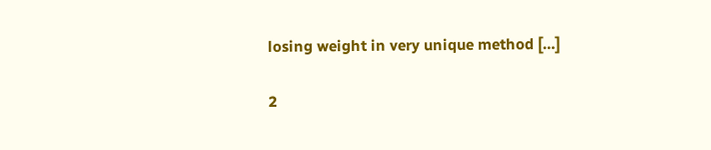losing weight in very unique method […]

2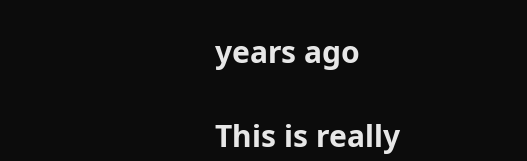years ago

This is really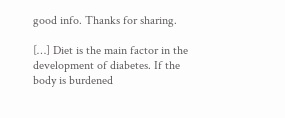good info. Thanks for sharing.

[…] Diet is the main factor in the development of diabetes. If the body is burdened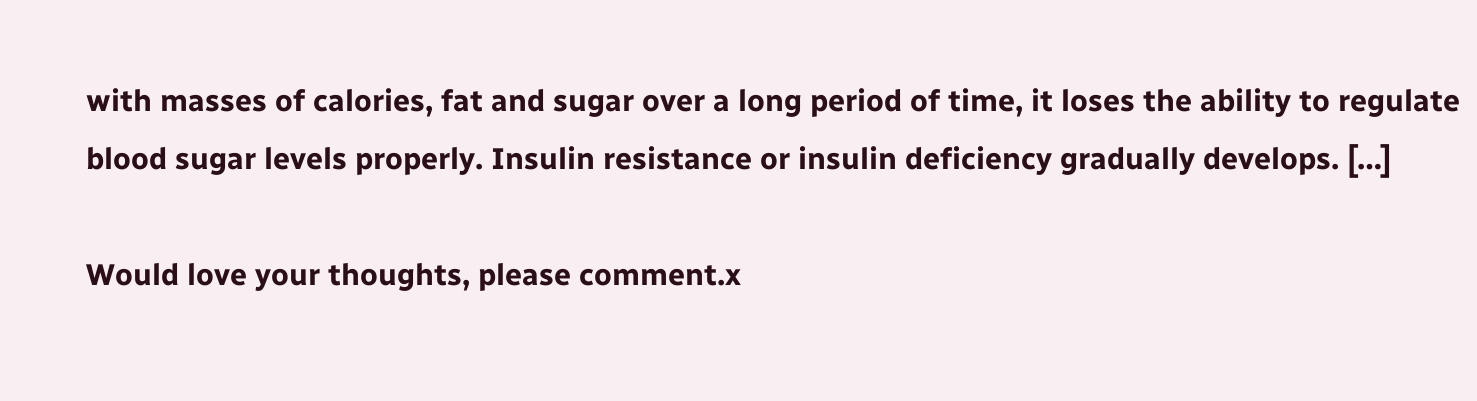with masses of calories, fat and sugar over a long period of time, it loses the ability to regulate blood sugar levels properly. Insulin resistance or insulin deficiency gradually develops. […]

Would love your thoughts, please comment.x